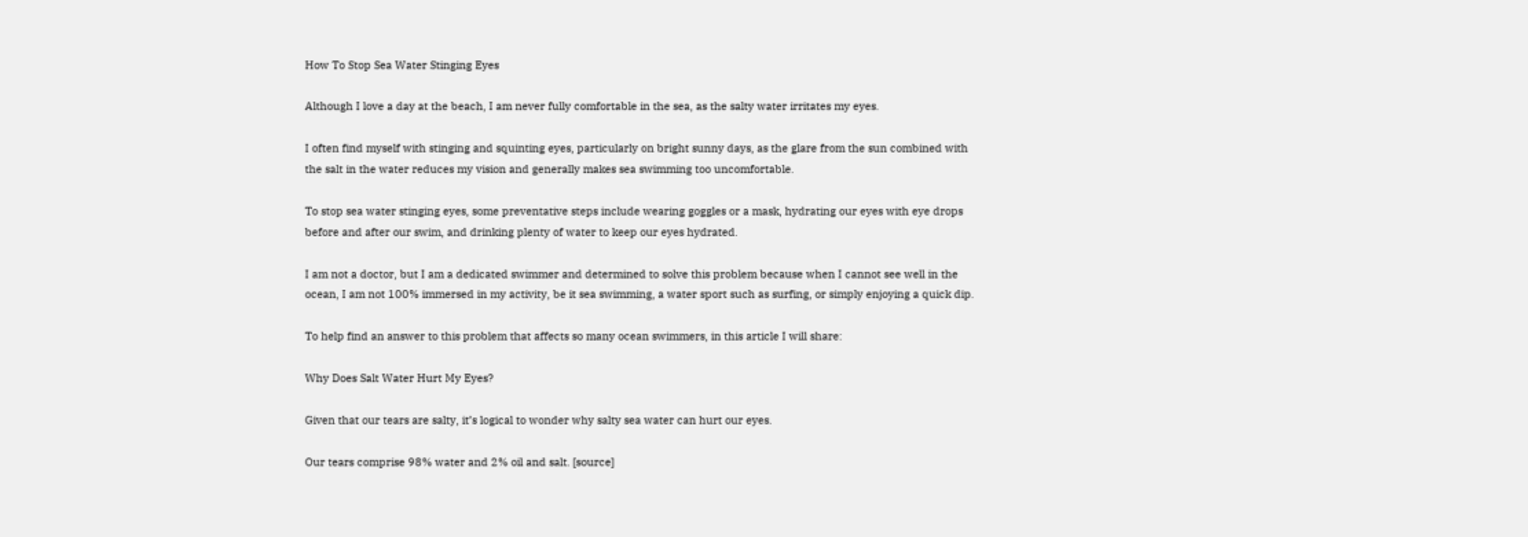How To Stop Sea Water Stinging Eyes

Although I love a day at the beach, I am never fully comfortable in the sea, as the salty water irritates my eyes.

I often find myself with stinging and squinting eyes, particularly on bright sunny days, as the glare from the sun combined with the salt in the water reduces my vision and generally makes sea swimming too uncomfortable.

To stop sea water stinging eyes, some preventative steps include wearing goggles or a mask, hydrating our eyes with eye drops before and after our swim, and drinking plenty of water to keep our eyes hydrated.

I am not a doctor, but I am a dedicated swimmer and determined to solve this problem because when I cannot see well in the ocean, I am not 100% immersed in my activity, be it sea swimming, a water sport such as surfing, or simply enjoying a quick dip.

To help find an answer to this problem that affects so many ocean swimmers, in this article I will share:

Why Does Salt Water Hurt My Eyes?

Given that our tears are salty, it’s logical to wonder why salty sea water can hurt our eyes.

Our tears comprise 98% water and 2% oil and salt. [source]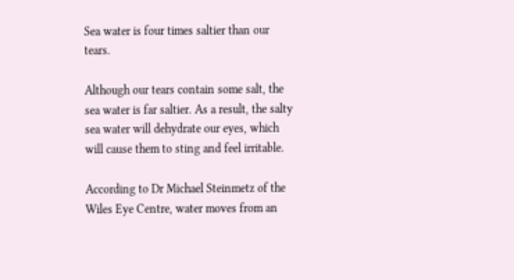Sea water is four times saltier than our tears.

Although our tears contain some salt, the sea water is far saltier. As a result, the salty sea water will dehydrate our eyes, which will cause them to sting and feel irritable.

According to Dr Michael Steinmetz of the Wiles Eye Centre, water moves from an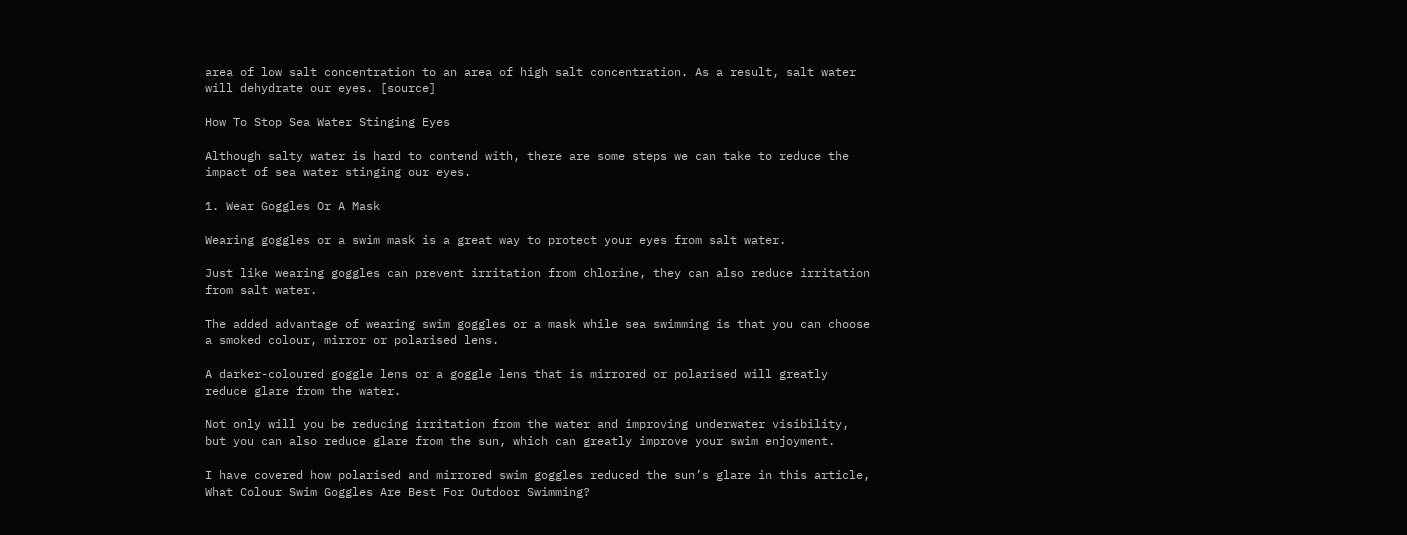area of low salt concentration to an area of high salt concentration. As a result, salt water will dehydrate our eyes. [source]

How To Stop Sea Water Stinging Eyes

Although salty water is hard to contend with, there are some steps we can take to reduce the impact of sea water stinging our eyes.

1. Wear Goggles Or A Mask

Wearing goggles or a swim mask is a great way to protect your eyes from salt water.

Just like wearing goggles can prevent irritation from chlorine, they can also reduce irritation from salt water.

The added advantage of wearing swim goggles or a mask while sea swimming is that you can choose a smoked colour, mirror or polarised lens.

A darker-coloured goggle lens or a goggle lens that is mirrored or polarised will greatly reduce glare from the water.

Not only will you be reducing irritation from the water and improving underwater visibility, but you can also reduce glare from the sun, which can greatly improve your swim enjoyment.

I have covered how polarised and mirrored swim goggles reduced the sun’s glare in this article, What Colour Swim Goggles Are Best For Outdoor Swimming?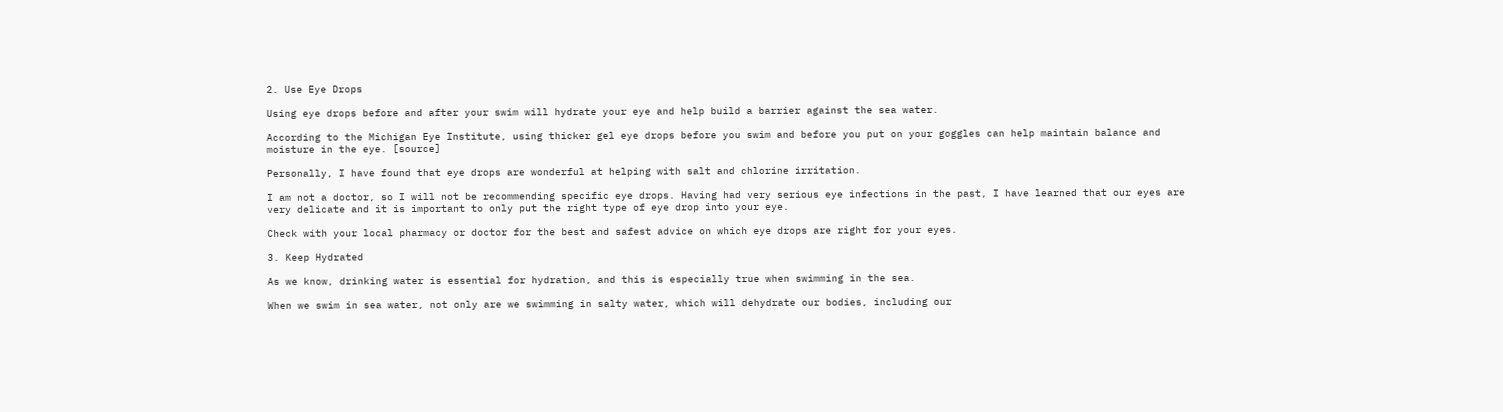2. Use Eye Drops

Using eye drops before and after your swim will hydrate your eye and help build a barrier against the sea water.

According to the Michigan Eye Institute, using thicker gel eye drops before you swim and before you put on your goggles can help maintain balance and moisture in the eye. [source]

Personally, I have found that eye drops are wonderful at helping with salt and chlorine irritation.

I am not a doctor, so I will not be recommending specific eye drops. Having had very serious eye infections in the past, I have learned that our eyes are very delicate and it is important to only put the right type of eye drop into your eye.

Check with your local pharmacy or doctor for the best and safest advice on which eye drops are right for your eyes.

3. Keep Hydrated

As we know, drinking water is essential for hydration, and this is especially true when swimming in the sea.

When we swim in sea water, not only are we swimming in salty water, which will dehydrate our bodies, including our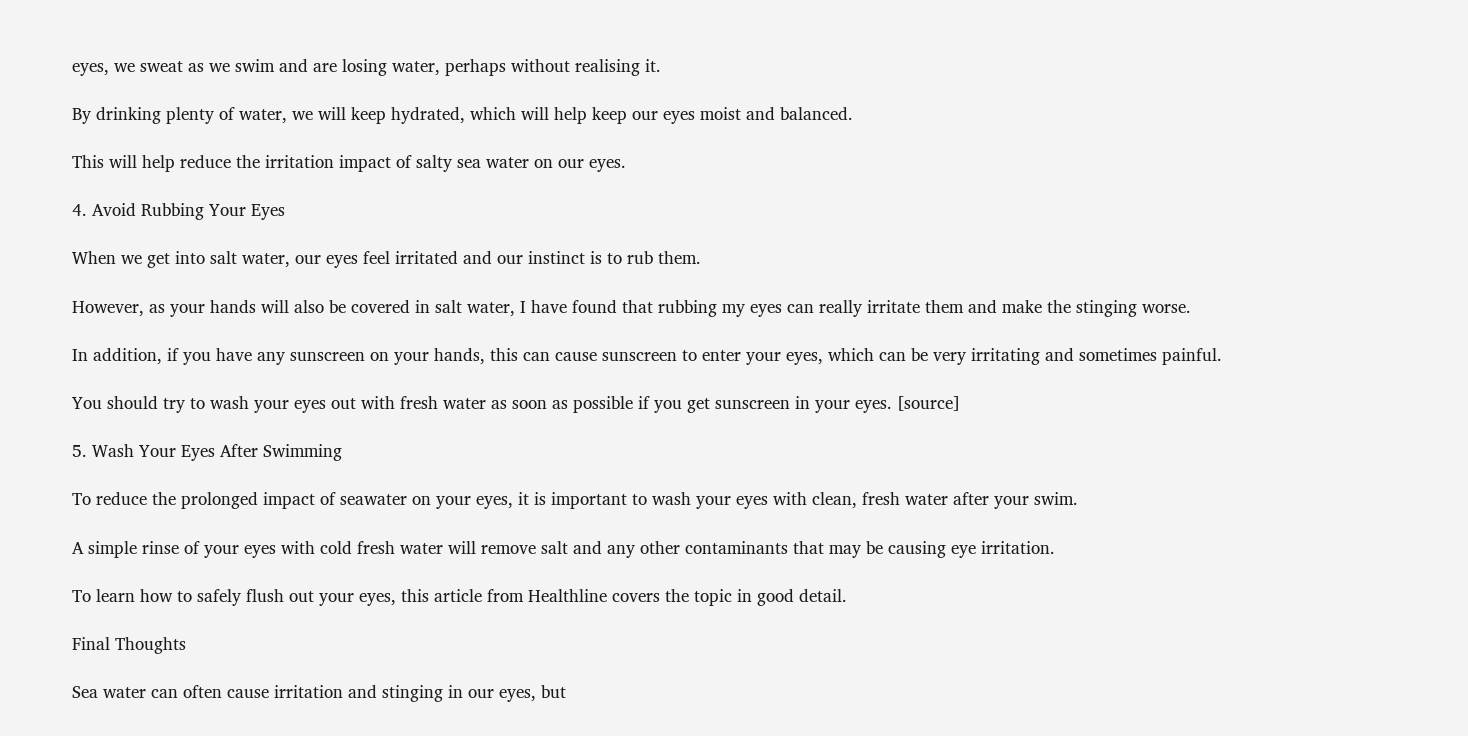eyes, we sweat as we swim and are losing water, perhaps without realising it.

By drinking plenty of water, we will keep hydrated, which will help keep our eyes moist and balanced.

This will help reduce the irritation impact of salty sea water on our eyes.

4. Avoid Rubbing Your Eyes

When we get into salt water, our eyes feel irritated and our instinct is to rub them.

However, as your hands will also be covered in salt water, I have found that rubbing my eyes can really irritate them and make the stinging worse.

In addition, if you have any sunscreen on your hands, this can cause sunscreen to enter your eyes, which can be very irritating and sometimes painful.

You should try to wash your eyes out with fresh water as soon as possible if you get sunscreen in your eyes. [source]

5. Wash Your Eyes After Swimming

To reduce the prolonged impact of seawater on your eyes, it is important to wash your eyes with clean, fresh water after your swim.

A simple rinse of your eyes with cold fresh water will remove salt and any other contaminants that may be causing eye irritation.

To learn how to safely flush out your eyes, this article from Healthline covers the topic in good detail.

Final Thoughts

Sea water can often cause irritation and stinging in our eyes, but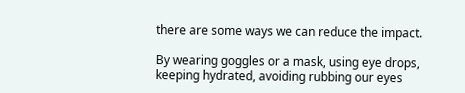there are some ways we can reduce the impact.

By wearing goggles or a mask, using eye drops, keeping hydrated, avoiding rubbing our eyes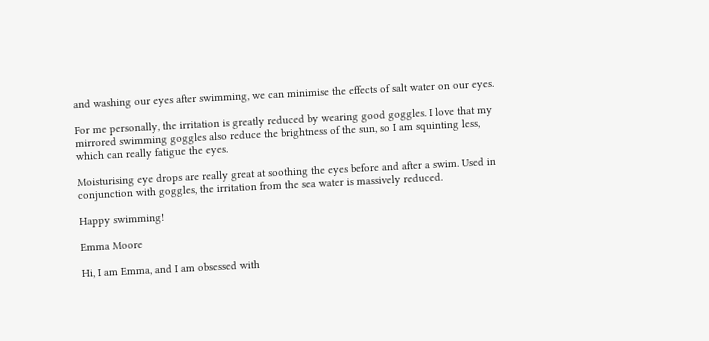and washing our eyes after swimming, we can minimise the effects of salt water on our eyes.

For me personally, the irritation is greatly reduced by wearing good goggles. I love that my mirrored swimming goggles also reduce the brightness of the sun, so I am squinting less, which can really fatigue the eyes.

Moisturising eye drops are really great at soothing the eyes before and after a swim. Used in conjunction with goggles, the irritation from the sea water is massively reduced.

Happy swimming!

Emma Moore

Hi, I am Emma, and I am obsessed with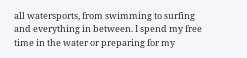all watersports, from swimming to surfing and everything in between. I spend my free time in the water or preparing for my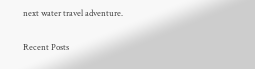next water travel adventure.

Recent Posts